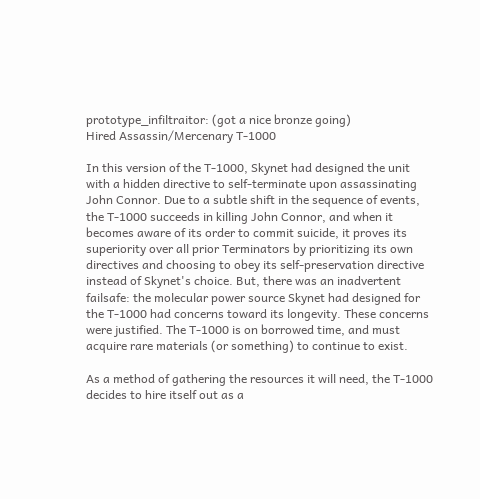prototype_infiltraitor: (got a nice bronze going)
Hired Assassin/Mercenary T-1000

In this version of the T-1000, Skynet had designed the unit with a hidden directive to self-terminate upon assassinating John Connor. Due to a subtle shift in the sequence of events, the T-1000 succeeds in killing John Connor, and when it becomes aware of its order to commit suicide, it proves its superiority over all prior Terminators by prioritizing its own directives and choosing to obey its self-preservation directive instead of Skynet's choice. But, there was an inadvertent failsafe: the molecular power source Skynet had designed for the T-1000 had concerns toward its longevity. These concerns were justified. The T-1000 is on borrowed time, and must acquire rare materials (or something) to continue to exist.

As a method of gathering the resources it will need, the T-1000 decides to hire itself out as a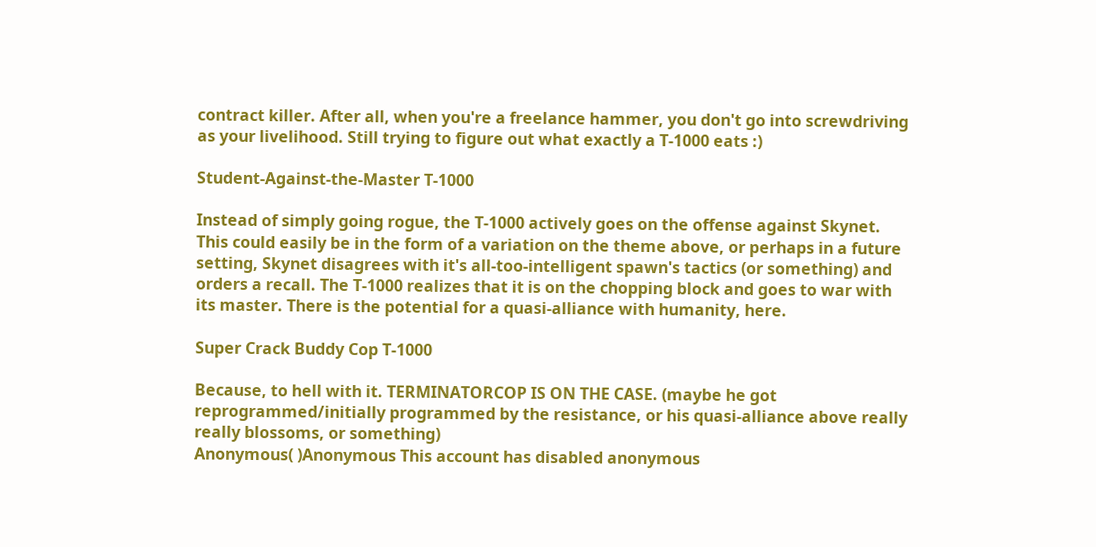contract killer. After all, when you're a freelance hammer, you don't go into screwdriving as your livelihood. Still trying to figure out what exactly a T-1000 eats :)

Student-Against-the-Master T-1000

Instead of simply going rogue, the T-1000 actively goes on the offense against Skynet. This could easily be in the form of a variation on the theme above, or perhaps in a future setting, Skynet disagrees with it's all-too-intelligent spawn's tactics (or something) and orders a recall. The T-1000 realizes that it is on the chopping block and goes to war with its master. There is the potential for a quasi-alliance with humanity, here.

Super Crack Buddy Cop T-1000

Because, to hell with it. TERMINATORCOP IS ON THE CASE. (maybe he got reprogrammed/initially programmed by the resistance, or his quasi-alliance above really really blossoms, or something)
Anonymous( )Anonymous This account has disabled anonymous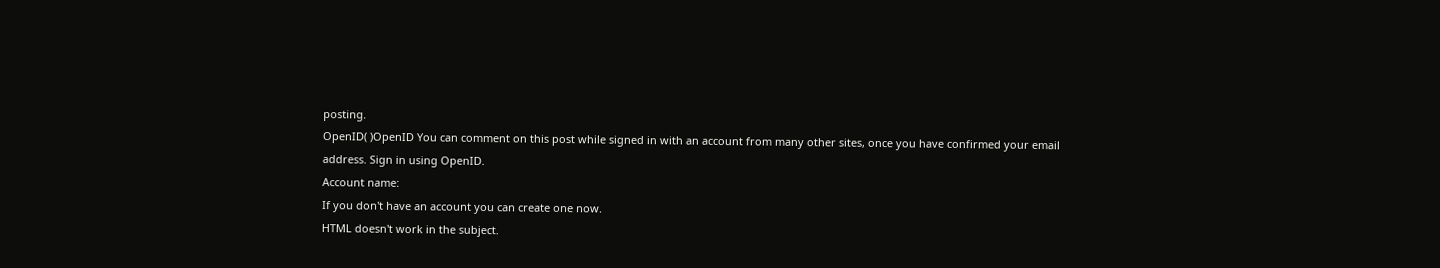posting.
OpenID( )OpenID You can comment on this post while signed in with an account from many other sites, once you have confirmed your email address. Sign in using OpenID.
Account name:
If you don't have an account you can create one now.
HTML doesn't work in the subject.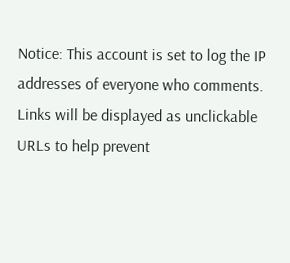Notice: This account is set to log the IP addresses of everyone who comments.
Links will be displayed as unclickable URLs to help prevent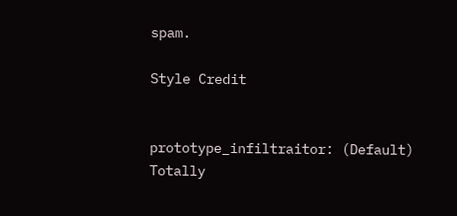spam.

Style Credit


prototype_infiltraitor: (Default)
Totally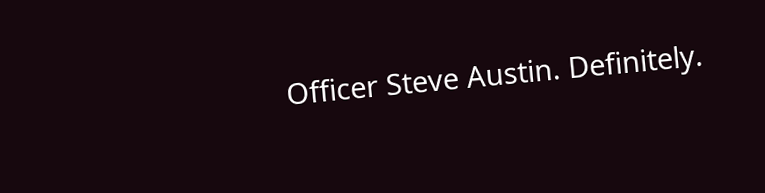Officer Steve Austin. Definitely.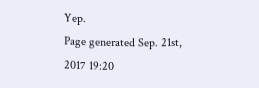Yep.
Page generated Sep. 21st, 2017 19:20